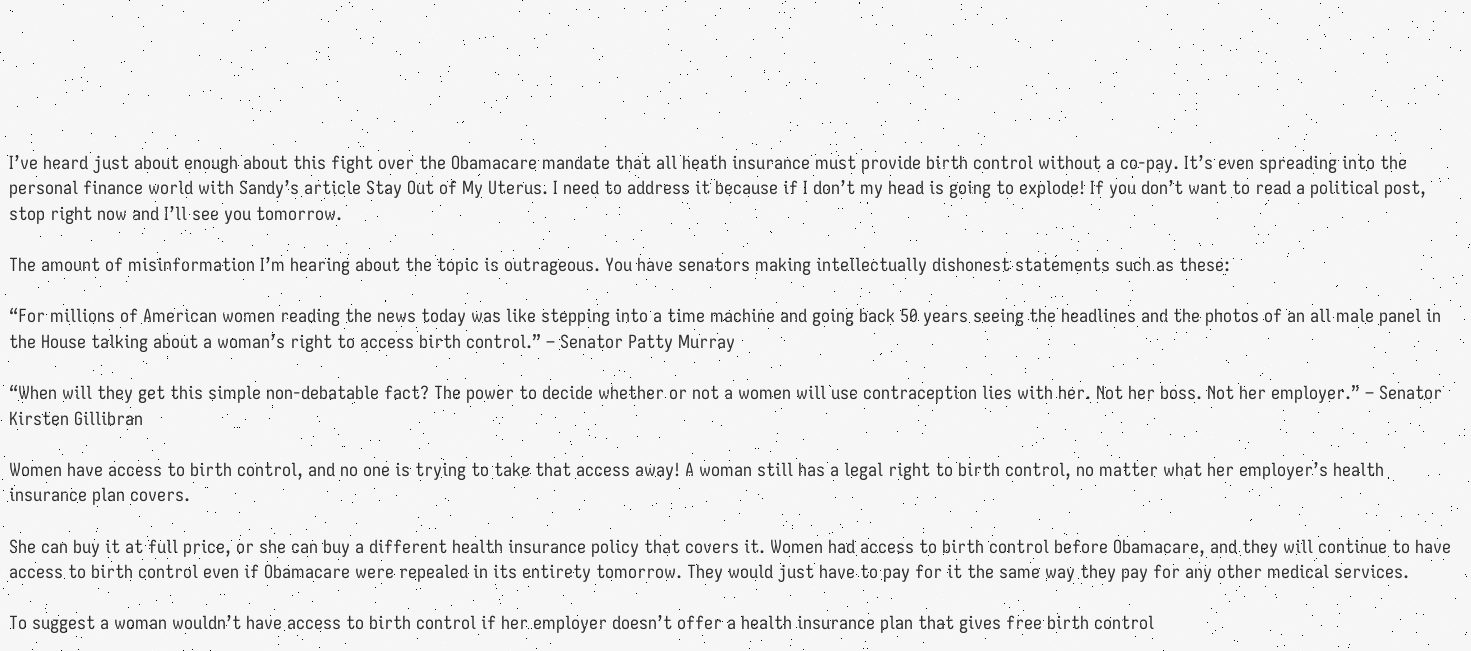I’ve heard just about enough about this fight over the Obamacare mandate that all heath insurance must provide birth control without a co-pay. It’s even spreading into the personal finance world with Sandy’s article Stay Out of My Uterus. I need to address it because if I don’t my head is going to explode! If you don’t want to read a political post, stop right now and I’ll see you tomorrow.

The amount of misinformation I’m hearing about the topic is outrageous. You have senators making intellectually dishonest statements such as these:

“For millions of American women reading the news today was like stepping into a time machine and going back 50 years seeing the headlines and the photos of an all male panel in the House talking about a woman’s right to access birth control.” – Senator Patty Murray

“When will they get this simple non-debatable fact? The power to decide whether or not a women will use contraception lies with her. Not her boss. Not her employer.” – Senator Kirsten Gillibran

Women have access to birth control, and no one is trying to take that access away! A woman still has a legal right to birth control, no matter what her employer’s health insurance plan covers.

She can buy it at full price, or she can buy a different health insurance policy that covers it. Women had access to birth control before Obamacare, and they will continue to have access to birth control even if Obamacare were repealed in its entirety tomorrow. They would just have to pay for it the same way they pay for any other medical services.

To suggest a woman wouldn’t have access to birth control if her employer doesn’t offer a health insurance plan that gives free birth control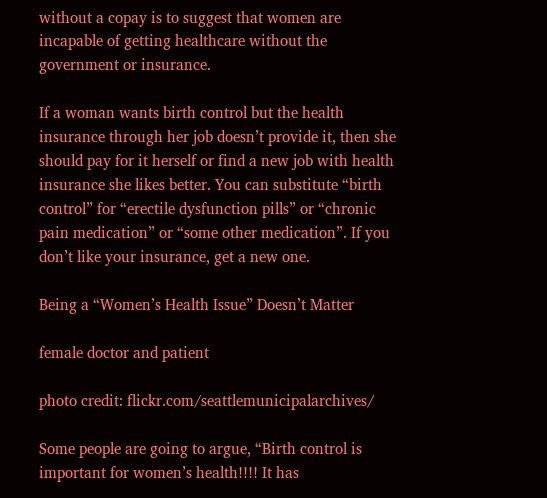without a copay is to suggest that women are incapable of getting healthcare without the government or insurance.

If a woman wants birth control but the health insurance through her job doesn’t provide it, then she should pay for it herself or find a new job with health insurance she likes better. You can substitute “birth control” for “erectile dysfunction pills” or “chronic pain medication” or “some other medication”. If you don’t like your insurance, get a new one.

Being a “Women’s Health Issue” Doesn’t Matter

female doctor and patient

photo credit: flickr.com/seattlemunicipalarchives/

Some people are going to argue, “Birth control is important for women’s health!!!! It has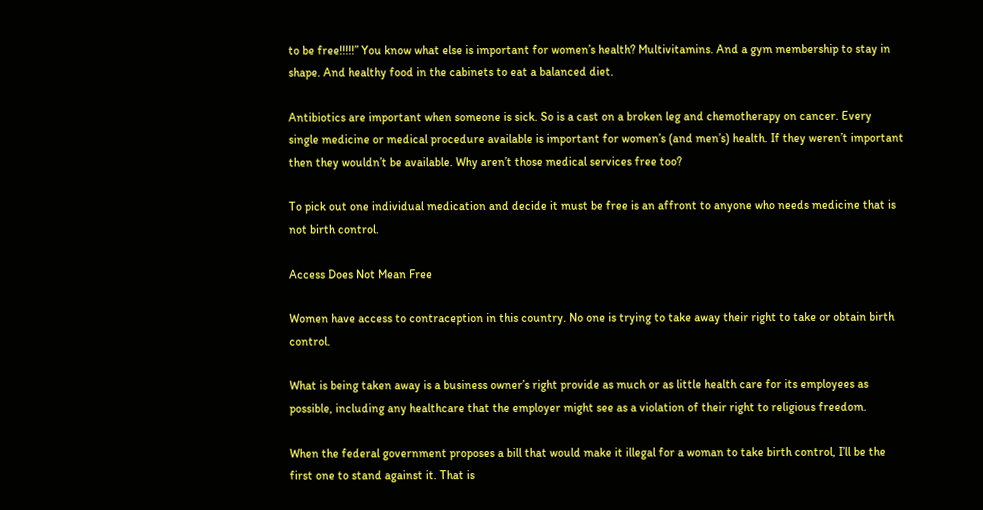to be free!!!!!” You know what else is important for women’s health? Multivitamins. And a gym membership to stay in shape. And healthy food in the cabinets to eat a balanced diet.

Antibiotics are important when someone is sick. So is a cast on a broken leg and chemotherapy on cancer. Every single medicine or medical procedure available is important for women’s (and men’s) health. If they weren’t important then they wouldn’t be available. Why aren’t those medical services free too?

To pick out one individual medication and decide it must be free is an affront to anyone who needs medicine that is not birth control.

Access Does Not Mean Free

Women have access to contraception in this country. No one is trying to take away their right to take or obtain birth control.

What is being taken away is a business owner’s right provide as much or as little health care for its employees as possible, including any healthcare that the employer might see as a violation of their right to religious freedom.

When the federal government proposes a bill that would make it illegal for a woman to take birth control, I’ll be the first one to stand against it. That is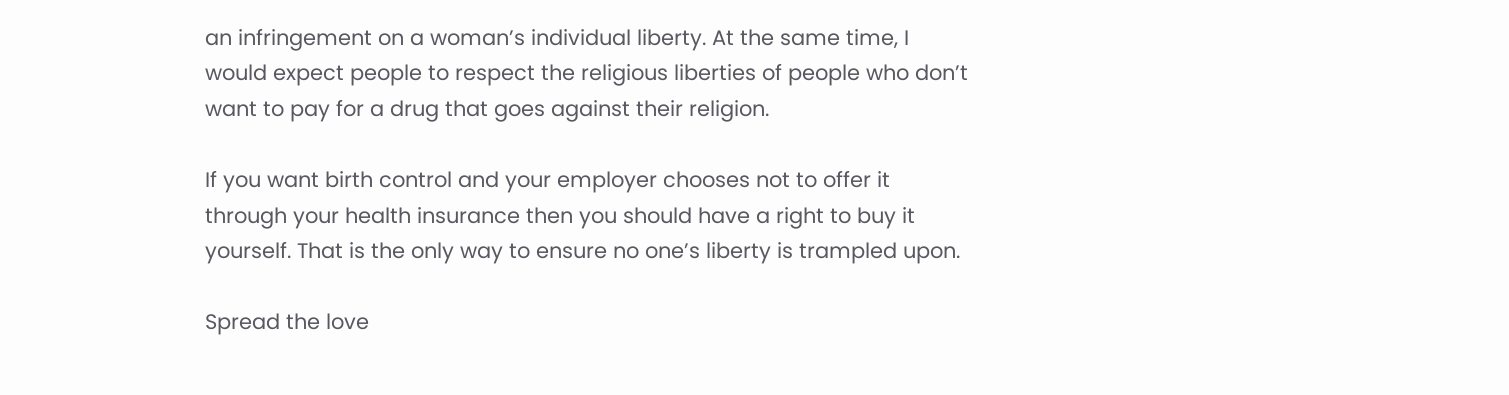an infringement on a woman’s individual liberty. At the same time, I would expect people to respect the religious liberties of people who don’t want to pay for a drug that goes against their religion.

If you want birth control and your employer chooses not to offer it through your health insurance then you should have a right to buy it yourself. That is the only way to ensure no one’s liberty is trampled upon.

Spread the love